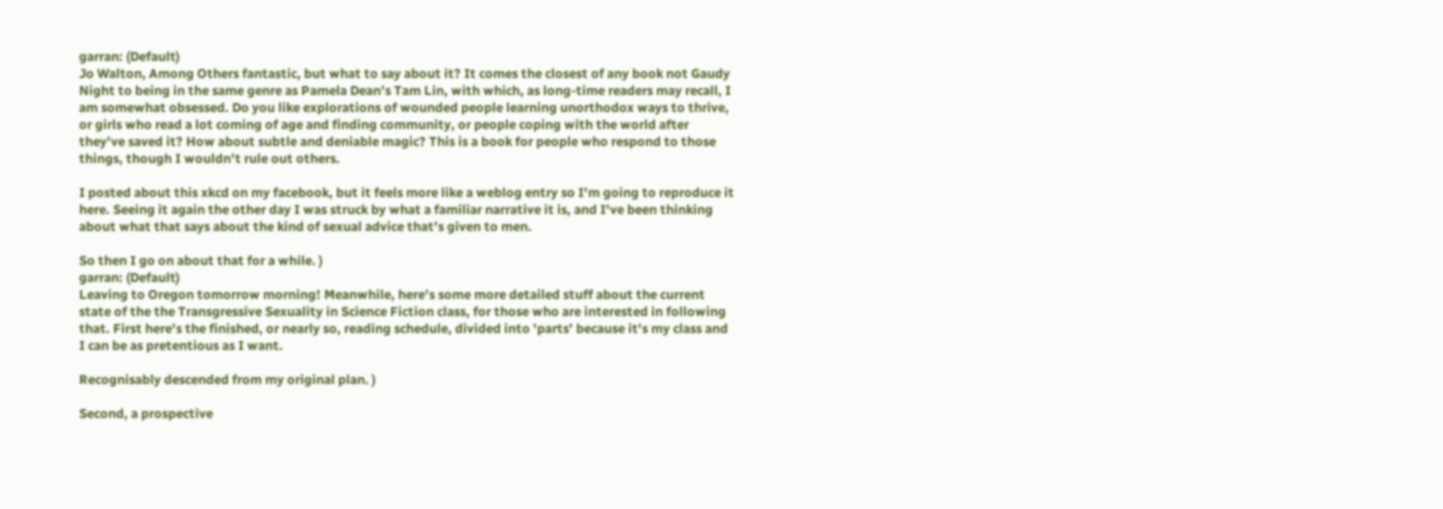garran: (Default)
Jo Walton, Among Others fantastic, but what to say about it? It comes the closest of any book not Gaudy Night to being in the same genre as Pamela Dean's Tam Lin, with which, as long-time readers may recall, I am somewhat obsessed. Do you like explorations of wounded people learning unorthodox ways to thrive, or girls who read a lot coming of age and finding community, or people coping with the world after they've saved it? How about subtle and deniable magic? This is a book for people who respond to those things, though I wouldn't rule out others.

I posted about this xkcd on my facebook, but it feels more like a weblog entry so I'm going to reproduce it here. Seeing it again the other day I was struck by what a familiar narrative it is, and I've been thinking about what that says about the kind of sexual advice that's given to men.

So then I go on about that for a while. )
garran: (Default)
Leaving to Oregon tomorrow morning! Meanwhile, here's some more detailed stuff about the current state of the the Transgressive Sexuality in Science Fiction class, for those who are interested in following that. First here's the finished, or nearly so, reading schedule, divided into 'parts' because it's my class and I can be as pretentious as I want.

Recognisably descended from my original plan. )

Second, a prospective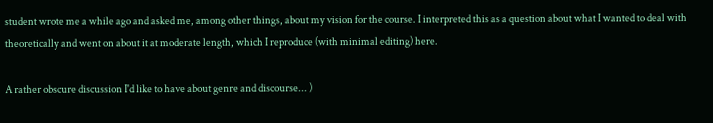student wrote me a while ago and asked me, among other things, about my vision for the course. I interpreted this as a question about what I wanted to deal with theoretically and went on about it at moderate length, which I reproduce (with minimal editing) here.

A rather obscure discussion I'd like to have about genre and discourse... )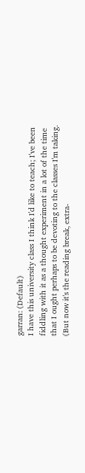garran: (Default)
I have this university class I think I'd like to teach; I've been fiddling with it as a thought experiment in a lot of the time that I ought perhaps to be devoting to the classes I'm taking. (But now it's the reading break, extra-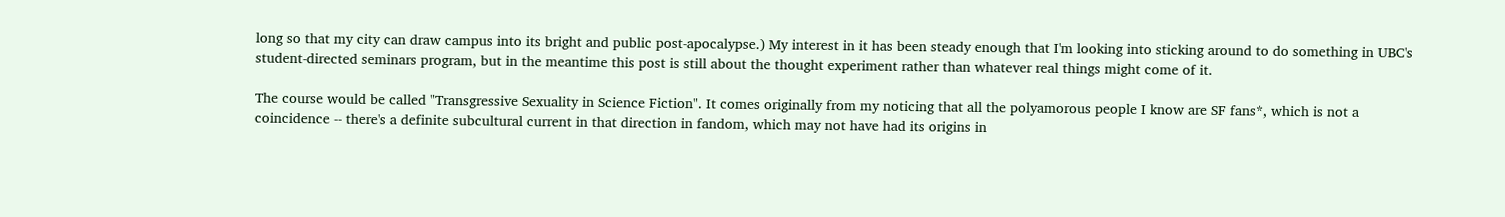long so that my city can draw campus into its bright and public post-apocalypse.) My interest in it has been steady enough that I'm looking into sticking around to do something in UBC's student-directed seminars program, but in the meantime this post is still about the thought experiment rather than whatever real things might come of it.

The course would be called "Transgressive Sexuality in Science Fiction". It comes originally from my noticing that all the polyamorous people I know are SF fans*, which is not a coincidence -- there's a definite subcultural current in that direction in fandom, which may not have had its origins in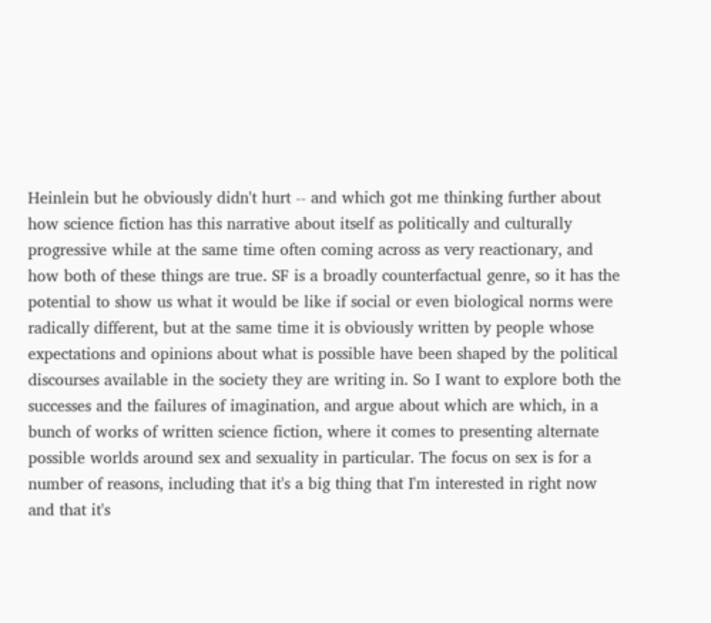Heinlein but he obviously didn't hurt -- and which got me thinking further about how science fiction has this narrative about itself as politically and culturally progressive while at the same time often coming across as very reactionary, and how both of these things are true. SF is a broadly counterfactual genre, so it has the potential to show us what it would be like if social or even biological norms were radically different, but at the same time it is obviously written by people whose expectations and opinions about what is possible have been shaped by the political discourses available in the society they are writing in. So I want to explore both the successes and the failures of imagination, and argue about which are which, in a bunch of works of written science fiction, where it comes to presenting alternate possible worlds around sex and sexuality in particular. The focus on sex is for a number of reasons, including that it's a big thing that I'm interested in right now and that it's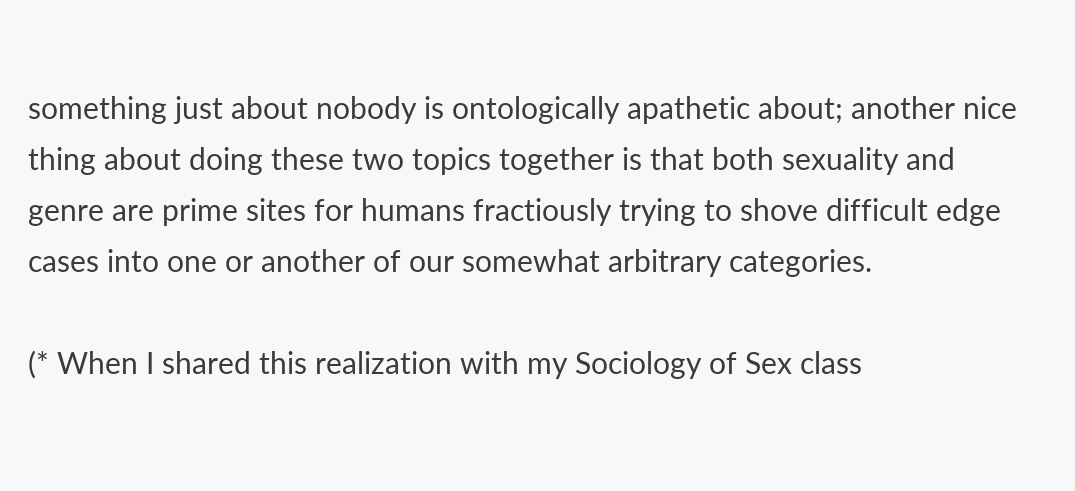something just about nobody is ontologically apathetic about; another nice thing about doing these two topics together is that both sexuality and genre are prime sites for humans fractiously trying to shove difficult edge cases into one or another of our somewhat arbitrary categories.

(* When I shared this realization with my Sociology of Sex class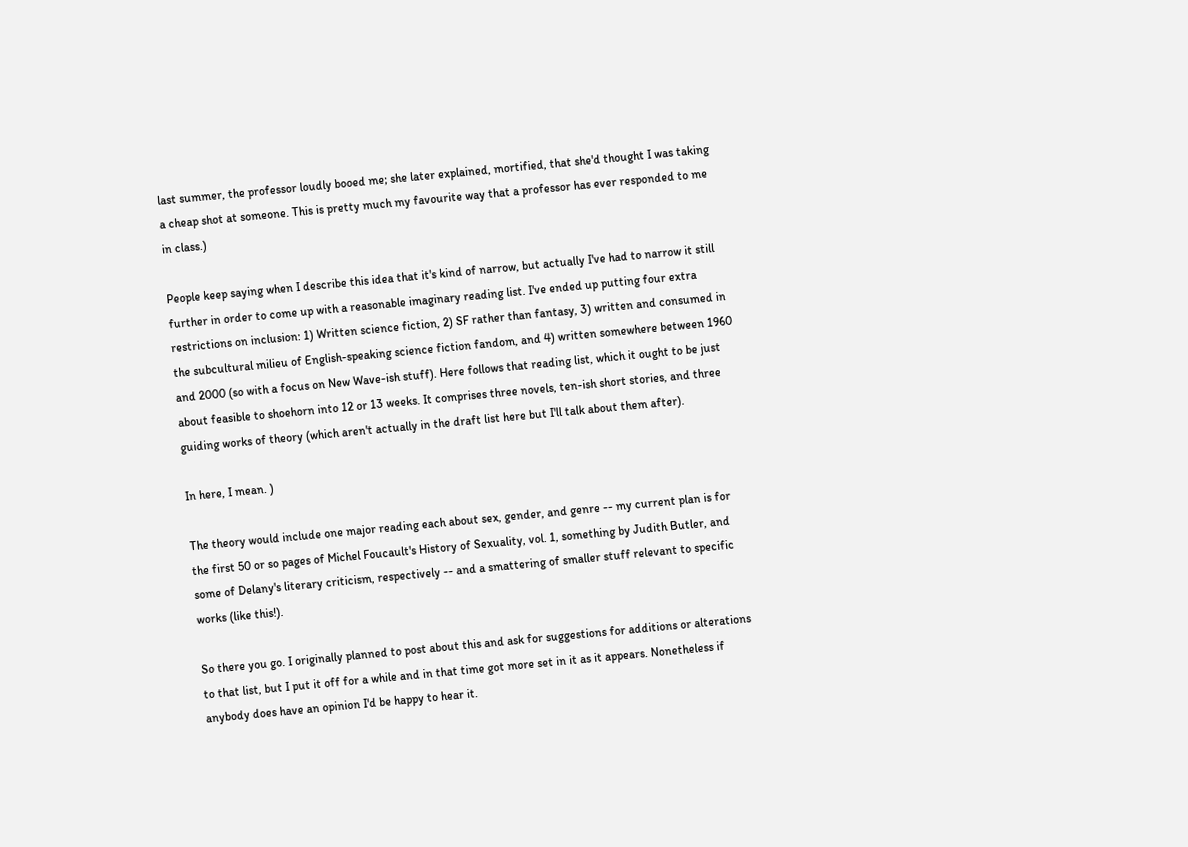last summer, the professor loudly booed me; she later explained, mortified, that she'd thought I was taking a cheap shot at someone. This is pretty much my favourite way that a professor has ever responded to me in class.)

People keep saying when I describe this idea that it's kind of narrow, but actually I've had to narrow it still further in order to come up with a reasonable imaginary reading list. I've ended up putting four extra restrictions on inclusion: 1) Written science fiction, 2) SF rather than fantasy, 3) written and consumed in the subcultural milieu of English-speaking science fiction fandom, and 4) written somewhere between 1960 and 2000 (so with a focus on New Wave-ish stuff). Here follows that reading list, which it ought to be just about feasible to shoehorn into 12 or 13 weeks. It comprises three novels, ten-ish short stories, and three guiding works of theory (which aren't actually in the draft list here but I'll talk about them after).

In here, I mean. )

The theory would include one major reading each about sex, gender, and genre -- my current plan is for the first 50 or so pages of Michel Foucault's History of Sexuality, vol. 1, something by Judith Butler, and some of Delany's literary criticism, respectively -- and a smattering of smaller stuff relevant to specific works (like this!).

So there you go. I originally planned to post about this and ask for suggestions for additions or alterations to that list, but I put it off for a while and in that time got more set in it as it appears. Nonetheless if anybody does have an opinion I'd be happy to hear it.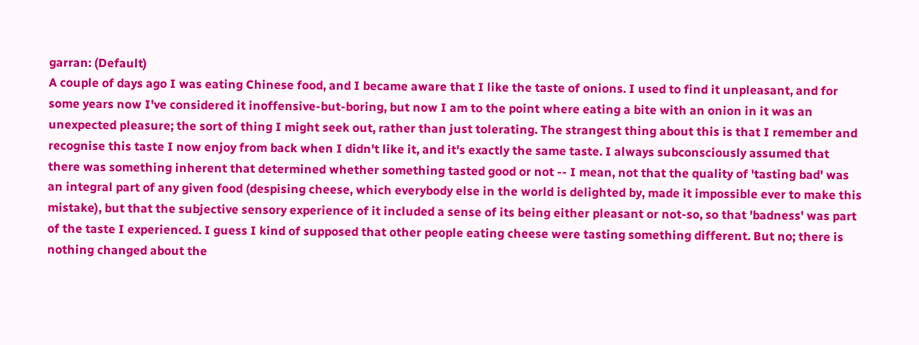garran: (Default)
A couple of days ago I was eating Chinese food, and I became aware that I like the taste of onions. I used to find it unpleasant, and for some years now I've considered it inoffensive-but-boring, but now I am to the point where eating a bite with an onion in it was an unexpected pleasure; the sort of thing I might seek out, rather than just tolerating. The strangest thing about this is that I remember and recognise this taste I now enjoy from back when I didn't like it, and it's exactly the same taste. I always subconsciously assumed that there was something inherent that determined whether something tasted good or not -- I mean, not that the quality of 'tasting bad' was an integral part of any given food (despising cheese, which everybody else in the world is delighted by, made it impossible ever to make this mistake), but that the subjective sensory experience of it included a sense of its being either pleasant or not-so, so that 'badness' was part of the taste I experienced. I guess I kind of supposed that other people eating cheese were tasting something different. But no; there is nothing changed about the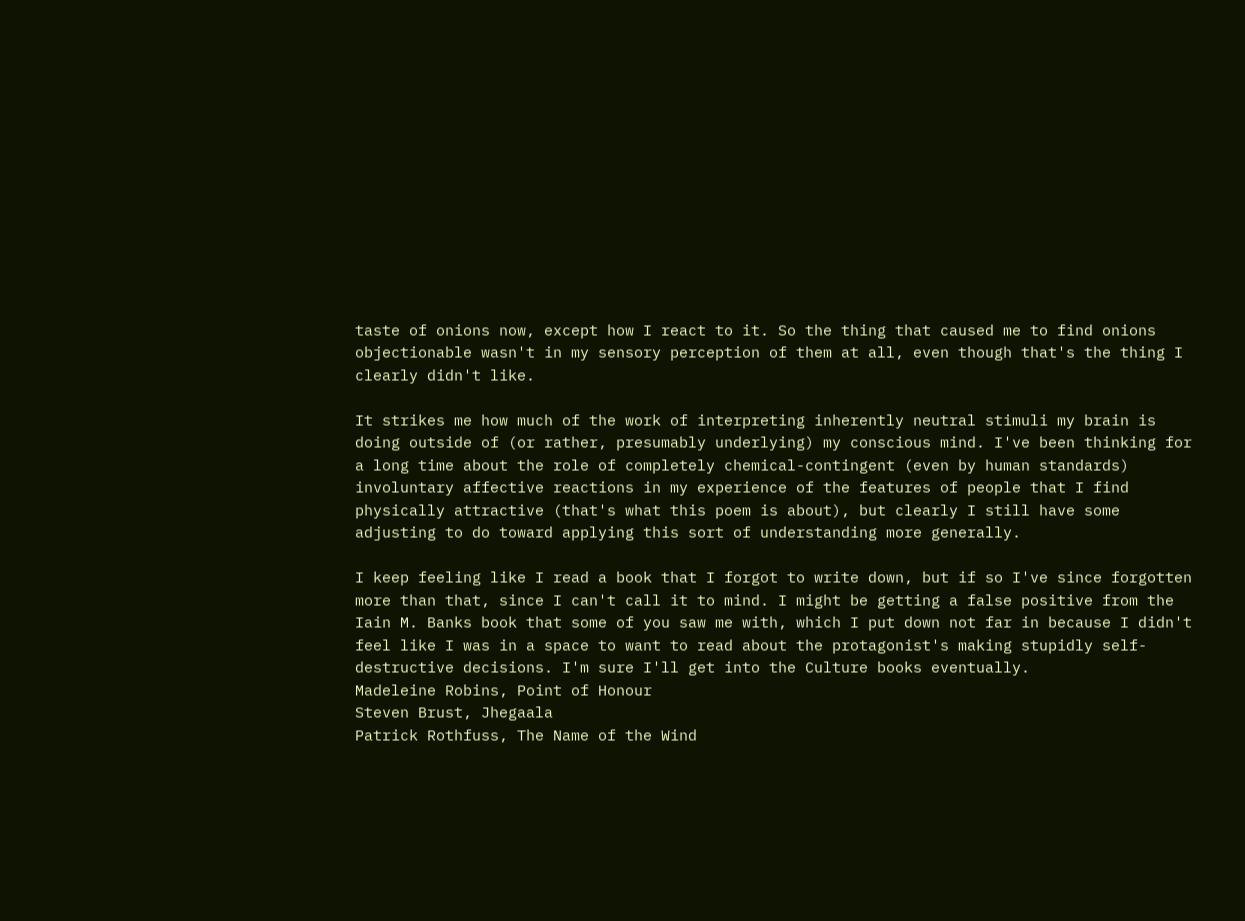taste of onions now, except how I react to it. So the thing that caused me to find onions objectionable wasn't in my sensory perception of them at all, even though that's the thing I clearly didn't like.

It strikes me how much of the work of interpreting inherently neutral stimuli my brain is doing outside of (or rather, presumably underlying) my conscious mind. I've been thinking for a long time about the role of completely chemical-contingent (even by human standards) involuntary affective reactions in my experience of the features of people that I find physically attractive (that's what this poem is about), but clearly I still have some adjusting to do toward applying this sort of understanding more generally.

I keep feeling like I read a book that I forgot to write down, but if so I've since forgotten more than that, since I can't call it to mind. I might be getting a false positive from the Iain M. Banks book that some of you saw me with, which I put down not far in because I didn't feel like I was in a space to want to read about the protagonist's making stupidly self-destructive decisions. I'm sure I'll get into the Culture books eventually.
Madeleine Robins, Point of Honour
Steven Brust, Jhegaala
Patrick Rothfuss, The Name of the Wind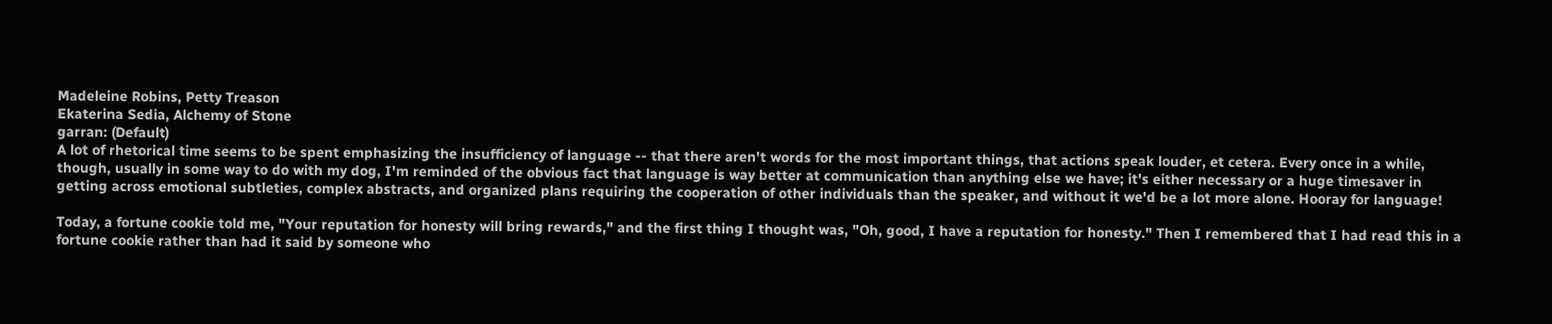Madeleine Robins, Petty Treason
Ekaterina Sedia, Alchemy of Stone
garran: (Default)
A lot of rhetorical time seems to be spent emphasizing the insufficiency of language -- that there aren't words for the most important things, that actions speak louder, et cetera. Every once in a while, though, usually in some way to do with my dog, I'm reminded of the obvious fact that language is way better at communication than anything else we have; it's either necessary or a huge timesaver in getting across emotional subtleties, complex abstracts, and organized plans requiring the cooperation of other individuals than the speaker, and without it we'd be a lot more alone. Hooray for language!

Today, a fortune cookie told me, "Your reputation for honesty will bring rewards," and the first thing I thought was, "Oh, good, I have a reputation for honesty." Then I remembered that I had read this in a fortune cookie rather than had it said by someone who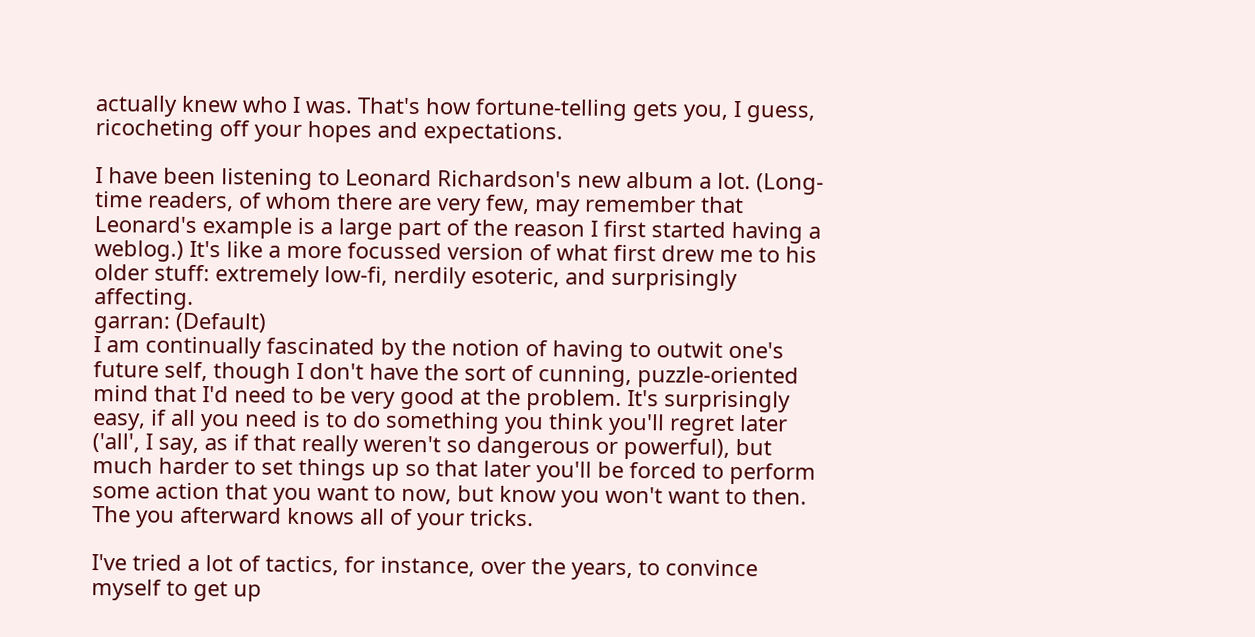actually knew who I was. That's how fortune-telling gets you, I guess, ricocheting off your hopes and expectations.

I have been listening to Leonard Richardson's new album a lot. (Long-time readers, of whom there are very few, may remember that Leonard's example is a large part of the reason I first started having a weblog.) It's like a more focussed version of what first drew me to his older stuff: extremely low-fi, nerdily esoteric, and surprisingly affecting.
garran: (Default)
I am continually fascinated by the notion of having to outwit one's future self, though I don't have the sort of cunning, puzzle-oriented mind that I'd need to be very good at the problem. It's surprisingly easy, if all you need is to do something you think you'll regret later ('all', I say, as if that really weren't so dangerous or powerful), but much harder to set things up so that later you'll be forced to perform some action that you want to now, but know you won't want to then. The you afterward knows all of your tricks.

I've tried a lot of tactics, for instance, over the years, to convince myself to get up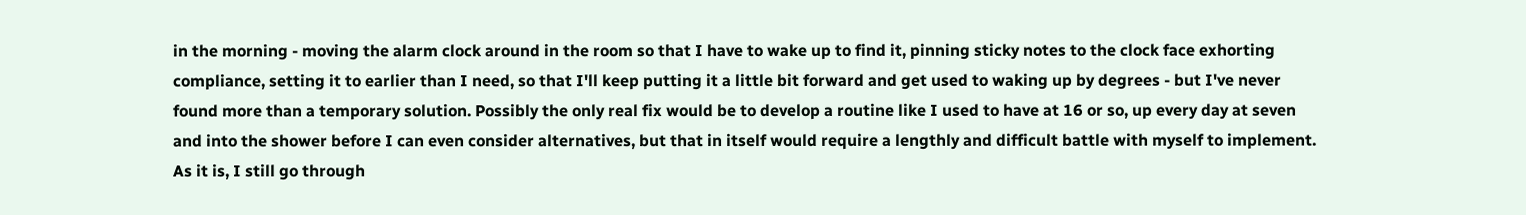in the morning - moving the alarm clock around in the room so that I have to wake up to find it, pinning sticky notes to the clock face exhorting compliance, setting it to earlier than I need, so that I'll keep putting it a little bit forward and get used to waking up by degrees - but I've never found more than a temporary solution. Possibly the only real fix would be to develop a routine like I used to have at 16 or so, up every day at seven and into the shower before I can even consider alternatives, but that in itself would require a lengthly and difficult battle with myself to implement. As it is, I still go through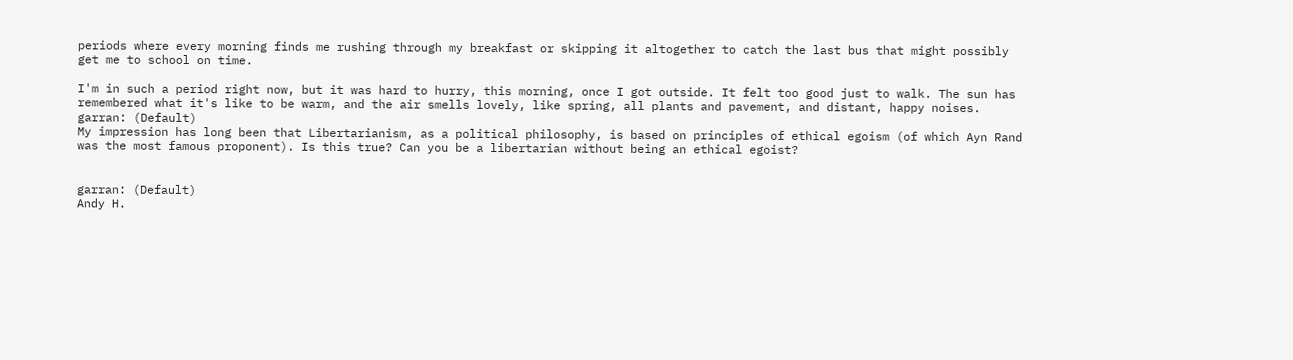periods where every morning finds me rushing through my breakfast or skipping it altogether to catch the last bus that might possibly get me to school on time.

I'm in such a period right now, but it was hard to hurry, this morning, once I got outside. It felt too good just to walk. The sun has remembered what it's like to be warm, and the air smells lovely, like spring, all plants and pavement, and distant, happy noises.
garran: (Default)
My impression has long been that Libertarianism, as a political philosophy, is based on principles of ethical egoism (of which Ayn Rand was the most famous proponent). Is this true? Can you be a libertarian without being an ethical egoist?


garran: (Default)
Andy H.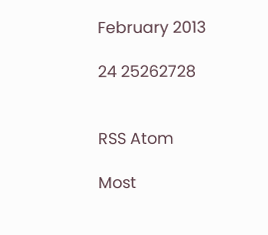February 2013

24 25262728


RSS Atom

Most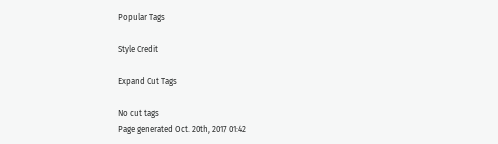Popular Tags

Style Credit

Expand Cut Tags

No cut tags
Page generated Oct. 20th, 2017 01:42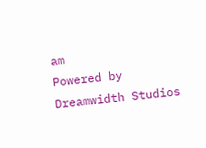am
Powered by Dreamwidth Studios